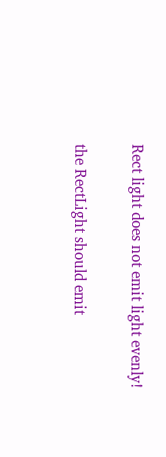Rect light does not emit light evenly!

the RectLight should emit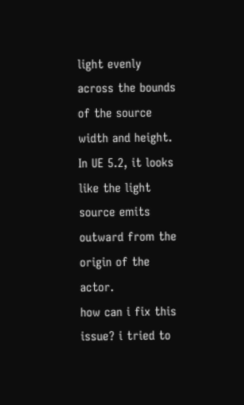light evenly across the bounds of the source width and height. In UE 5.2, it looks like the light source emits outward from the origin of the actor.
how can i fix this issue? i tried to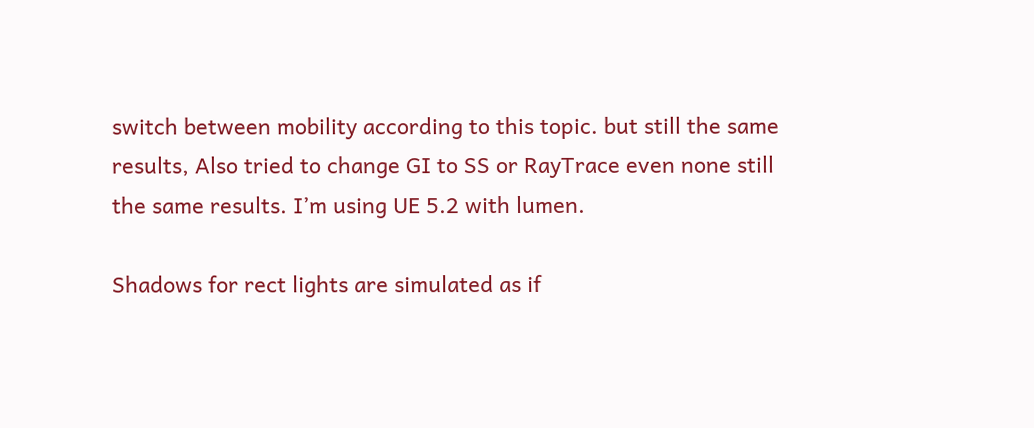switch between mobility according to this topic. but still the same results, Also tried to change GI to SS or RayTrace even none still the same results. I’m using UE 5.2 with lumen.

Shadows for rect lights are simulated as if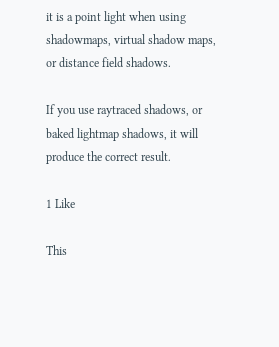it is a point light when using shadowmaps, virtual shadow maps, or distance field shadows.

If you use raytraced shadows, or baked lightmap shadows, it will produce the correct result.

1 Like

This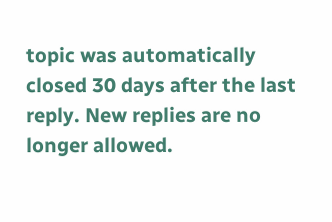topic was automatically closed 30 days after the last reply. New replies are no longer allowed.